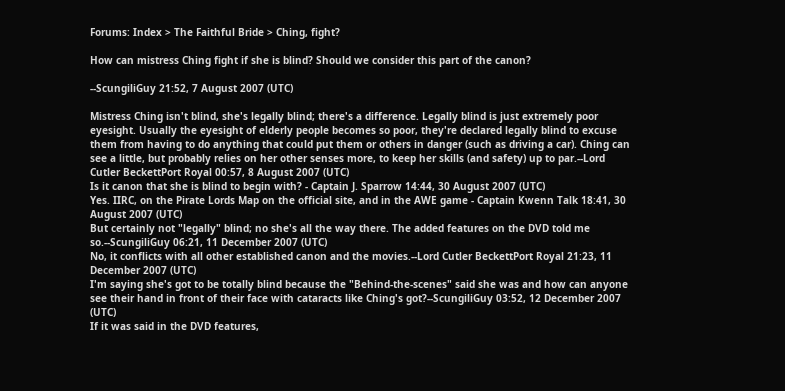Forums: Index > The Faithful Bride > Ching, fight?

How can mistress Ching fight if she is blind? Should we consider this part of the canon?

--ScungiliGuy 21:52, 7 August 2007 (UTC)

Mistress Ching isn't blind, she's legally blind; there's a difference. Legally blind is just extremely poor eyesight. Usually the eyesight of elderly people becomes so poor, they're declared legally blind to excuse them from having to do anything that could put them or others in danger (such as driving a car). Ching can see a little, but probably relies on her other senses more, to keep her skills (and safety) up to par.--Lord Cutler BeckettPort Royal 00:57, 8 August 2007 (UTC)
Is it canon that she is blind to begin with? - Captain J. Sparrow 14:44, 30 August 2007 (UTC)
Yes. IIRC, on the Pirate Lords Map on the official site, and in the AWE game - Captain Kwenn Talk 18:41, 30 August 2007 (UTC)
But certainly not "legally" blind; no she's all the way there. The added features on the DVD told me so.--ScungiliGuy 06:21, 11 December 2007 (UTC)
No, it conflicts with all other established canon and the movies.--Lord Cutler BeckettPort Royal 21:23, 11 December 2007 (UTC)
I'm saying she's got to be totally blind because the "Behind-the-scenes" said she was and how can anyone see their hand in front of their face with cataracts like Ching's got?--ScungiliGuy 03:52, 12 December 2007 (UTC)
If it was said in the DVD features,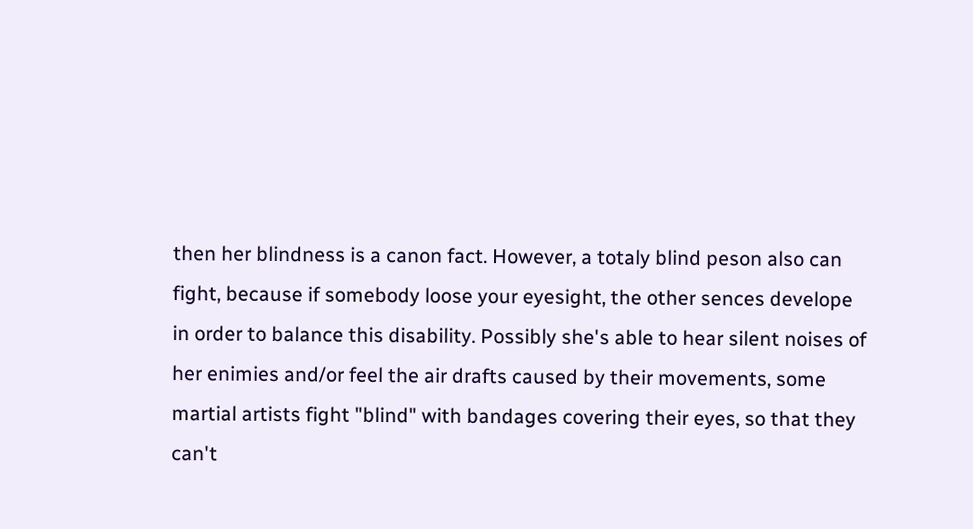then her blindness is a canon fact. However, a totaly blind peson also can fight, because if somebody loose your eyesight, the other sences develope in order to balance this disability. Possibly she's able to hear silent noises of her enimies and/or feel the air drafts caused by their movements, some martial artists fight "blind" with bandages covering their eyes, so that they can't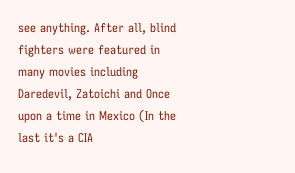see anything. After all, blind fighters were featured in many movies including Daredevil, Zatoichi and Once upon a time in Mexico (In the last it's a CIA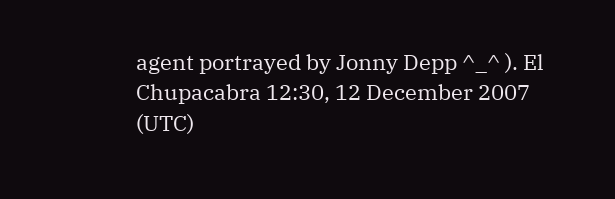agent portrayed by Jonny Depp ^_^ ). El Chupacabra 12:30, 12 December 2007 (UTC)